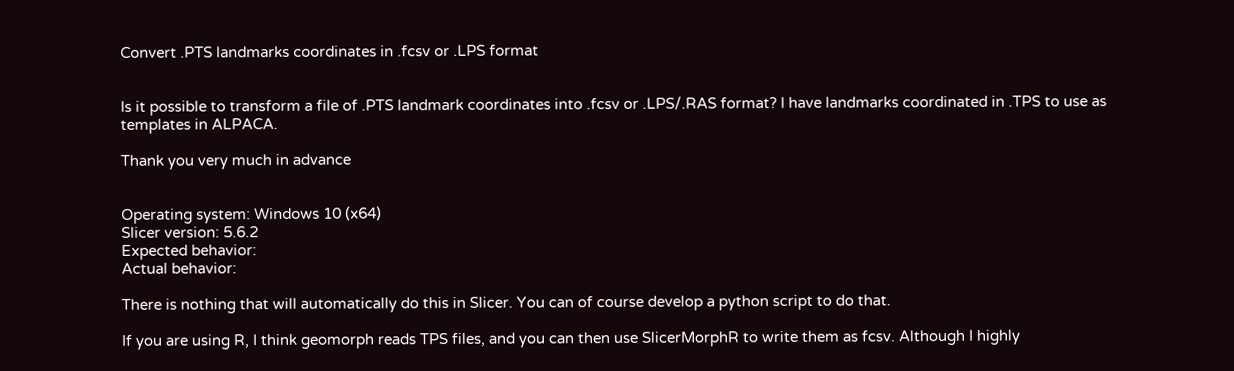Convert .PTS landmarks coordinates in .fcsv or .LPS format


Is it possible to transform a file of .PTS landmark coordinates into .fcsv or .LPS/.RAS format? I have landmarks coordinated in .TPS to use as templates in ALPACA.

Thank you very much in advance


Operating system: Windows 10 (x64)
Slicer version: 5.6.2
Expected behavior:
Actual behavior:

There is nothing that will automatically do this in Slicer. You can of course develop a python script to do that.

If you are using R, I think geomorph reads TPS files, and you can then use SlicerMorphR to write them as fcsv. Although I highly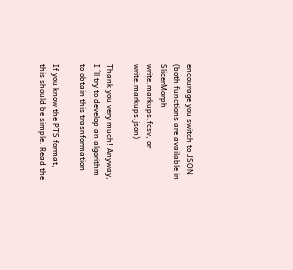encourage you switch to JSON (both functions are available in SlicerMorph write.markups.fcsv, or write.markups.json)

Thank you very much! Anyway, I ´ll try to develop an algorithm to obtain this trasnformation

If you know the PTS format, this should be simple. Read the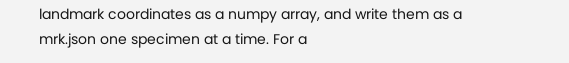landmark coordinates as a numpy array, and write them as a mrk.json one specimen at a time. For a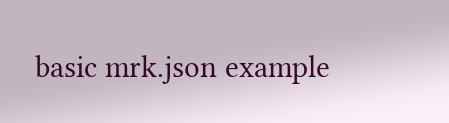basic mrk.json example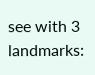see with 3 landmarks: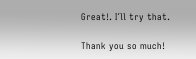Great!. I´ll try that.

Thank you so much!